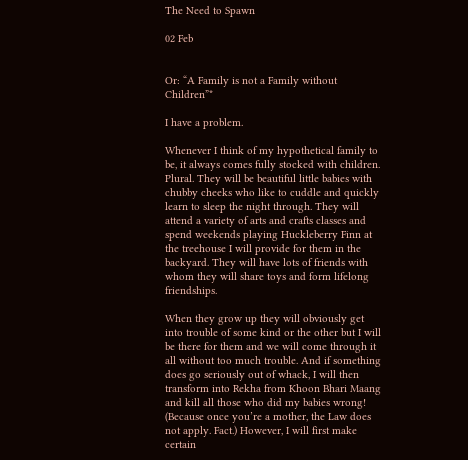The Need to Spawn

02 Feb


Or: “A Family is not a Family without Children”*

I have a problem.

Whenever I think of my hypothetical family to be, it always comes fully stocked with children. Plural. They will be beautiful little babies with chubby cheeks who like to cuddle and quickly learn to sleep the night through. They will attend a variety of arts and crafts classes and spend weekends playing Huckleberry Finn at the treehouse I will provide for them in the backyard. They will have lots of friends with whom they will share toys and form lifelong friendships.

When they grow up they will obviously get into trouble of some kind or the other but I will be there for them and we will come through it all without too much trouble. And if something does go seriously out of whack, I will then transform into Rekha from Khoon Bhari Maang and kill all those who did my babies wrong! (Because once you’re a mother, the Law does not apply. Fact.) However, I will first make certain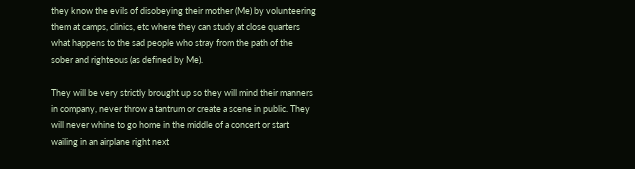they know the evils of disobeying their mother (Me) by volunteering them at camps, clinics, etc where they can study at close quarters what happens to the sad people who stray from the path of the sober and righteous (as defined by Me).

They will be very strictly brought up so they will mind their manners in company, never throw a tantrum or create a scene in public. They will never whine to go home in the middle of a concert or start wailing in an airplane right next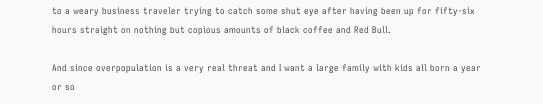to a weary business traveler trying to catch some shut eye after having been up for fifty-six hours straight on nothing but copious amounts of black coffee and Red Bull.

And since overpopulation is a very real threat and I want a large family with kids all born a year or so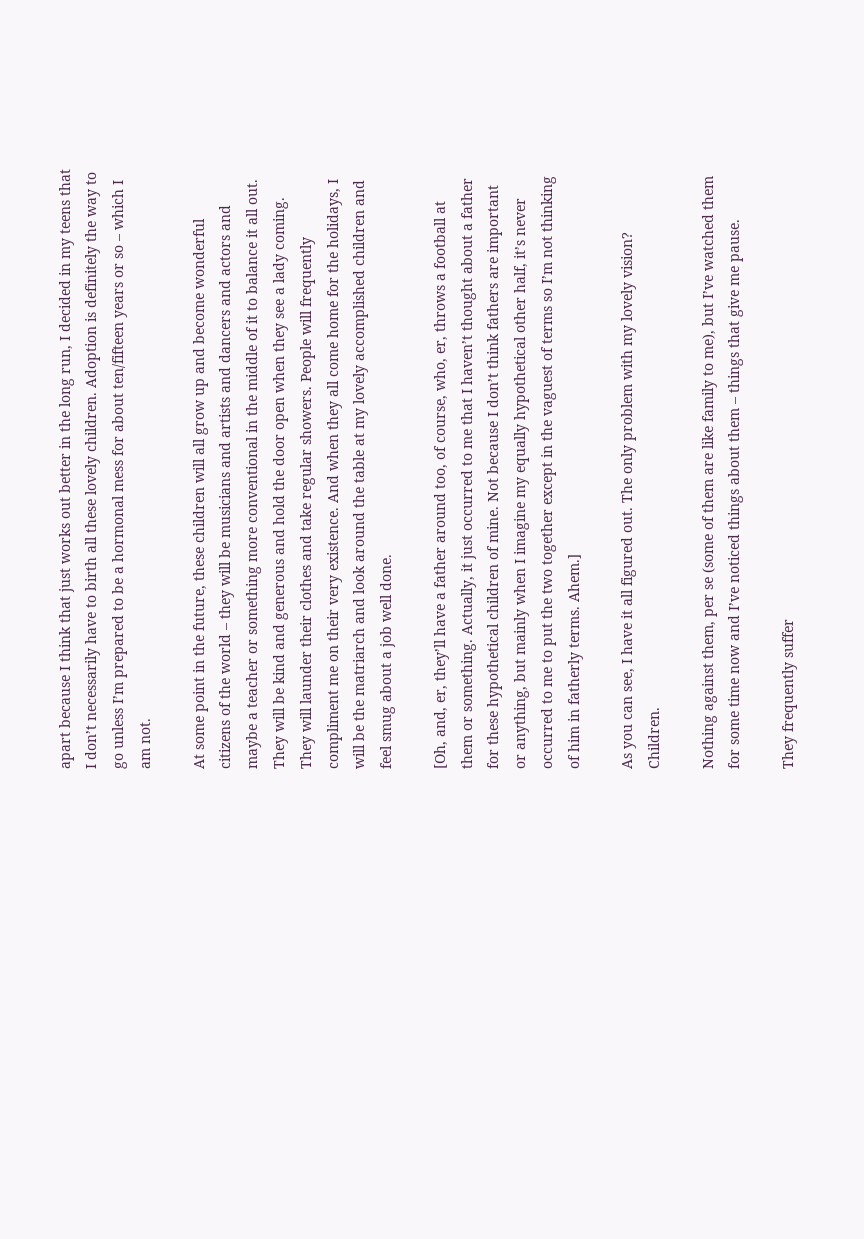apart because I think that just works out better in the long run, I decided in my teens that I don’t necessarily have to birth all these lovely children. Adoption is definitely the way to go unless I’m prepared to be a hormonal mess for about ten/fifteen years or so – which I am not.

At some point in the future, these children will all grow up and become wonderful citizens of the world – they will be musicians and artists and dancers and actors and maybe a teacher or something more conventional in the middle of it to balance it all out. They will be kind and generous and hold the door open when they see a lady coming. They will launder their clothes and take regular showers. People will frequently compliment me on their very existence. And when they all come home for the holidays, I will be the matriarch and look around the table at my lovely accomplished children and feel smug about a job well done.

[Oh, and, er, they’ll have a father around too, of course, who, er, throws a football at them or something. Actually, it just occurred to me that I haven’t thought about a father for these hypothetical children of mine. Not because I don’t think fathers are important or anything, but mainly when I imagine my equally hypothetical other half, it’s never occurred to me to put the two together except in the vaguest of terms so I’m not thinking of him in fatherly terms. Ahem.]

As you can see, I have it all figured out. The only problem with my lovely vision? Children.

Nothing against them, per se (some of them are like family to me), but I’ve watched them for some time now and I’ve noticed things about them – things that give me pause.

They frequently suffer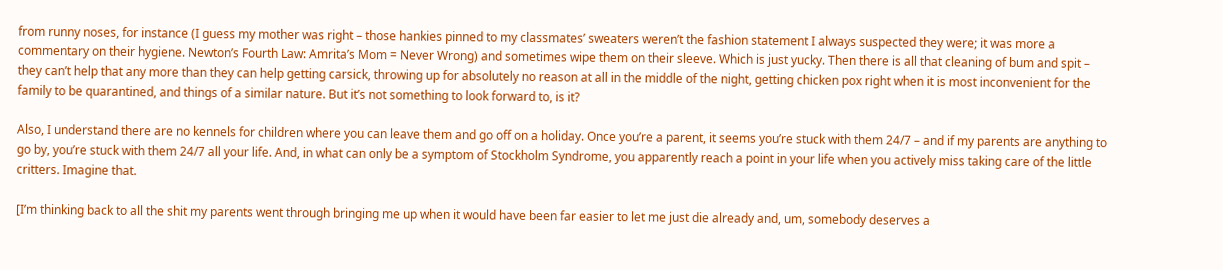from runny noses, for instance (I guess my mother was right – those hankies pinned to my classmates’ sweaters weren’t the fashion statement I always suspected they were; it was more a commentary on their hygiene. Newton’s Fourth Law: Amrita’s Mom = Never Wrong) and sometimes wipe them on their sleeve. Which is just yucky. Then there is all that cleaning of bum and spit – they can’t help that any more than they can help getting carsick, throwing up for absolutely no reason at all in the middle of the night, getting chicken pox right when it is most inconvenient for the family to be quarantined, and things of a similar nature. But it’s not something to look forward to, is it?

Also, I understand there are no kennels for children where you can leave them and go off on a holiday. Once you’re a parent, it seems you’re stuck with them 24/7 – and if my parents are anything to go by, you’re stuck with them 24/7 all your life. And, in what can only be a symptom of Stockholm Syndrome, you apparently reach a point in your life when you actively miss taking care of the little critters. Imagine that.

[I’m thinking back to all the shit my parents went through bringing me up when it would have been far easier to let me just die already and, um, somebody deserves a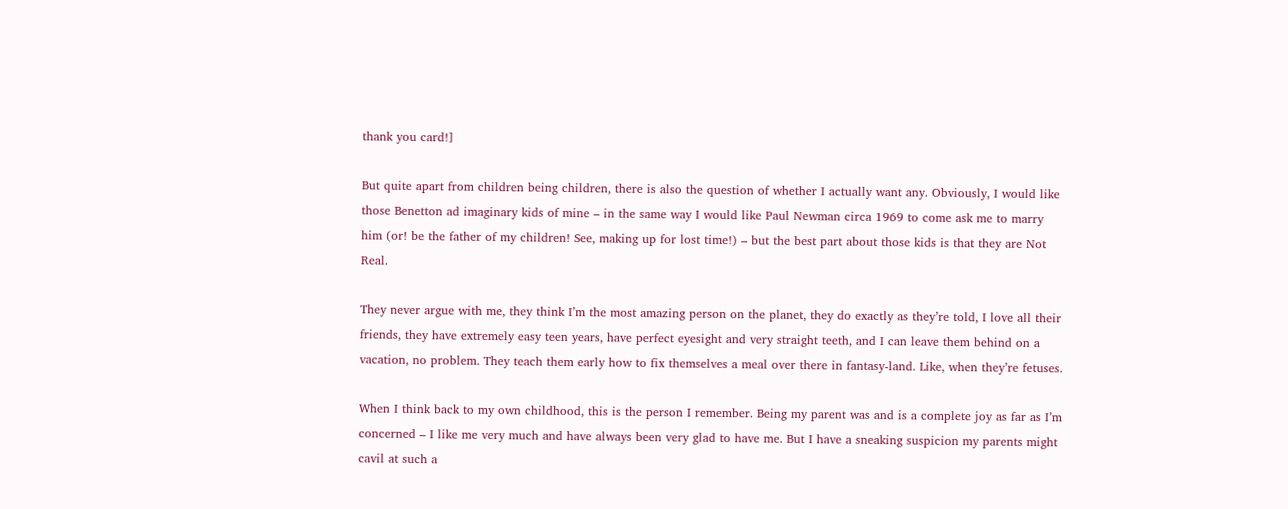thank you card!]

But quite apart from children being children, there is also the question of whether I actually want any. Obviously, I would like those Benetton ad imaginary kids of mine – in the same way I would like Paul Newman circa 1969 to come ask me to marry him (or! be the father of my children! See, making up for lost time!) – but the best part about those kids is that they are Not Real.

They never argue with me, they think I’m the most amazing person on the planet, they do exactly as they’re told, I love all their friends, they have extremely easy teen years, have perfect eyesight and very straight teeth, and I can leave them behind on a vacation, no problem. They teach them early how to fix themselves a meal over there in fantasy-land. Like, when they’re fetuses.

When I think back to my own childhood, this is the person I remember. Being my parent was and is a complete joy as far as I’m concerned – I like me very much and have always been very glad to have me. But I have a sneaking suspicion my parents might cavil at such a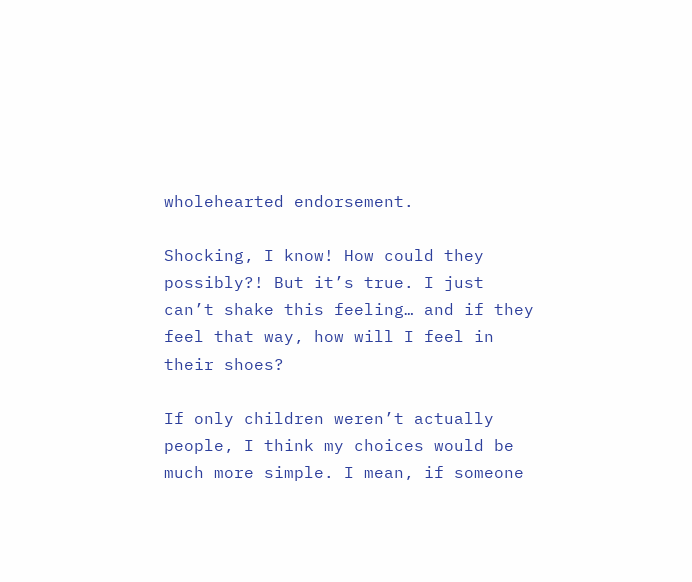wholehearted endorsement.

Shocking, I know! How could they possibly?! But it’s true. I just can’t shake this feeling… and if they feel that way, how will I feel in their shoes?

If only children weren’t actually people, I think my choices would be much more simple. I mean, if someone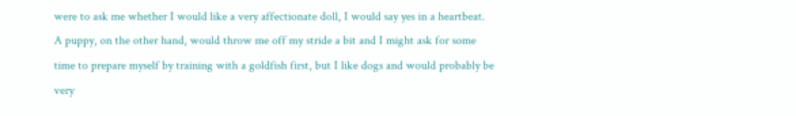were to ask me whether I would like a very affectionate doll, I would say yes in a heartbeat. A puppy, on the other hand, would throw me off my stride a bit and I might ask for some time to prepare myself by training with a goldfish first, but I like dogs and would probably be very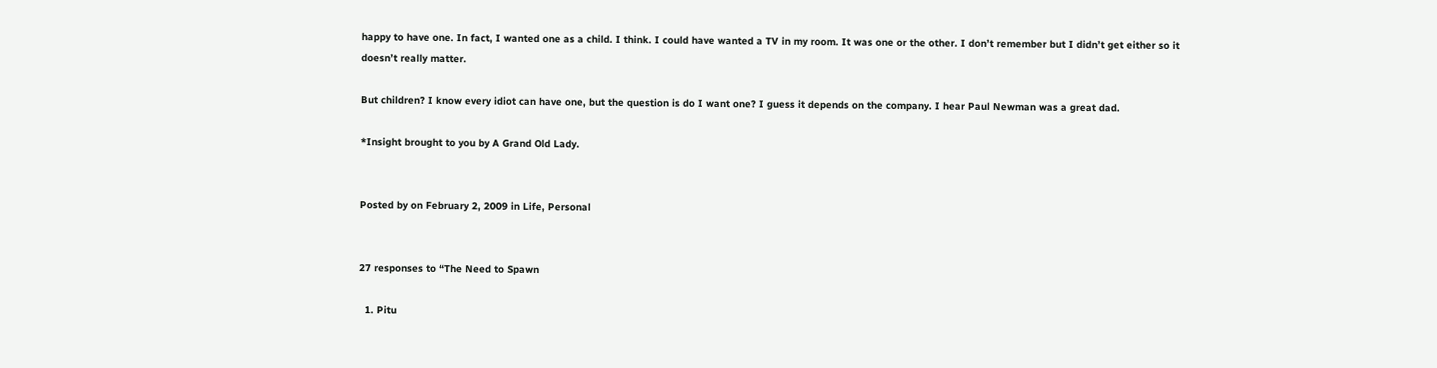happy to have one. In fact, I wanted one as a child. I think. I could have wanted a TV in my room. It was one or the other. I don’t remember but I didn’t get either so it doesn’t really matter.

But children? I know every idiot can have one, but the question is do I want one? I guess it depends on the company. I hear Paul Newman was a great dad.

*Insight brought to you by A Grand Old Lady.


Posted by on February 2, 2009 in Life, Personal


27 responses to “The Need to Spawn

  1. Pitu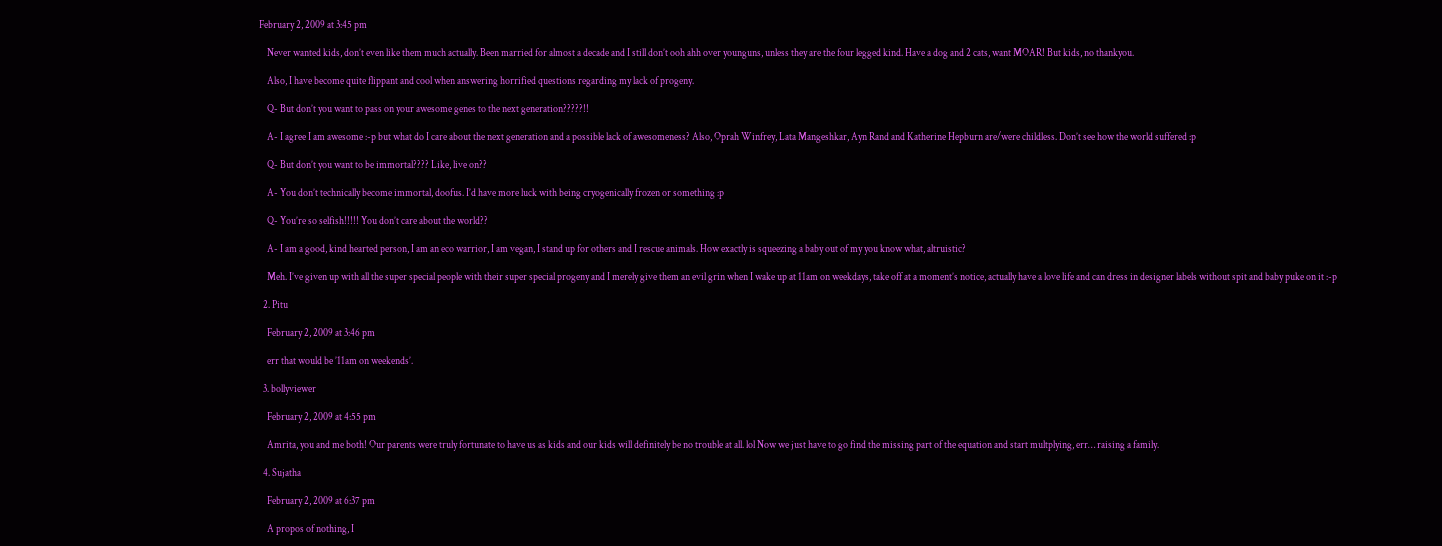February 2, 2009 at 3:45 pm

    Never wanted kids, don’t even like them much actually. Been married for almost a decade and I still don’t ooh ahh over younguns, unless they are the four legged kind. Have a dog and 2 cats, want MOAR! But kids, no thankyou.

    Also, I have become quite flippant and cool when answering horrified questions regarding my lack of progeny.

    Q- But don’t you want to pass on your awesome genes to the next generation?????!!

    A- I agree I am awesome :-p but what do I care about the next generation and a possible lack of awesomeness? Also, Oprah Winfrey, Lata Mangeshkar, Ayn Rand and Katherine Hepburn are/were childless. Don’t see how the world suffered :p

    Q- But don’t you want to be immortal???? Like, live on??

    A- You don’t technically become immortal, doofus. I’d have more luck with being cryogenically frozen or something :p

    Q- You’re so selfish!!!!! You don’t care about the world??

    A- I am a good, kind hearted person, I am an eco warrior, I am vegan, I stand up for others and I rescue animals. How exactly is squeezing a baby out of my you know what, altruistic?

    Meh. I’ve given up with all the super special people with their super special progeny and I merely give them an evil grin when I wake up at 11am on weekdays, take off at a moment’s notice, actually have a love life and can dress in designer labels without spit and baby puke on it :-p

  2. Pitu

    February 2, 2009 at 3:46 pm

    err that would be ’11am on weekends’.

  3. bollyviewer

    February 2, 2009 at 4:55 pm

    Amrita, you and me both! Our parents were truly fortunate to have us as kids and our kids will definitely be no trouble at all. lol Now we just have to go find the missing part of the equation and start multplying, err… raising a family.

  4. Sujatha

    February 2, 2009 at 6:37 pm

    A propos of nothing, I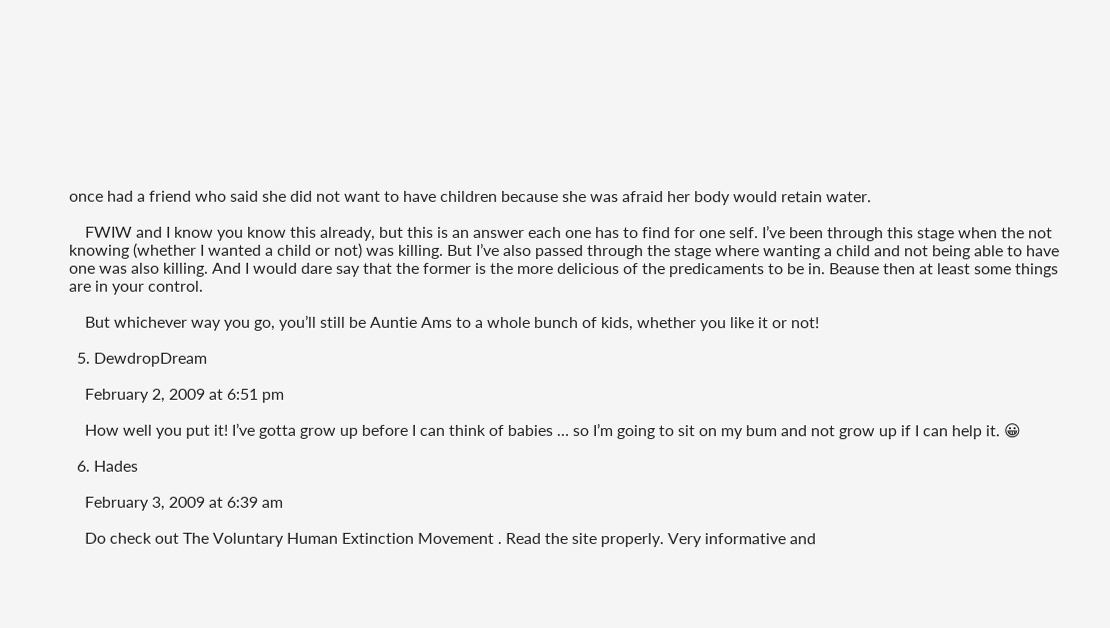once had a friend who said she did not want to have children because she was afraid her body would retain water.

    FWIW and I know you know this already, but this is an answer each one has to find for one self. I’ve been through this stage when the not knowing (whether I wanted a child or not) was killing. But I’ve also passed through the stage where wanting a child and not being able to have one was also killing. And I would dare say that the former is the more delicious of the predicaments to be in. Beause then at least some things are in your control.

    But whichever way you go, you’ll still be Auntie Ams to a whole bunch of kids, whether you like it or not!

  5. DewdropDream

    February 2, 2009 at 6:51 pm

    How well you put it! I’ve gotta grow up before I can think of babies … so I’m going to sit on my bum and not grow up if I can help it. 😀

  6. Hades

    February 3, 2009 at 6:39 am

    Do check out The Voluntary Human Extinction Movement . Read the site properly. Very informative and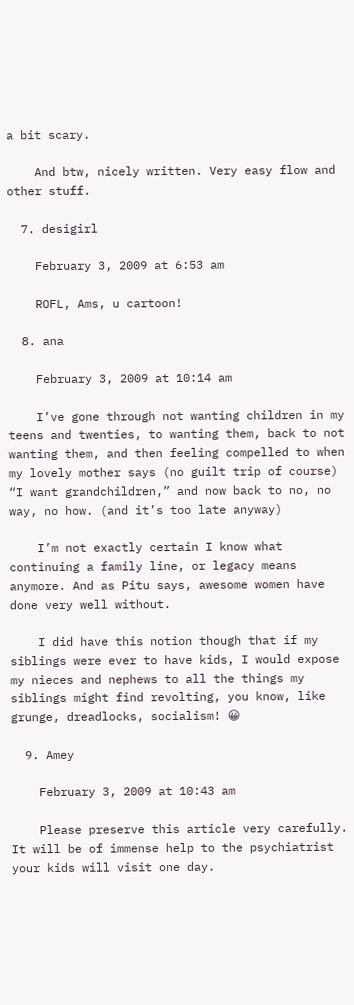a bit scary.

    And btw, nicely written. Very easy flow and other stuff.

  7. desigirl

    February 3, 2009 at 6:53 am

    ROFL, Ams, u cartoon!

  8. ana

    February 3, 2009 at 10:14 am

    I’ve gone through not wanting children in my teens and twenties, to wanting them, back to not wanting them, and then feeling compelled to when my lovely mother says (no guilt trip of course) “I want grandchildren,” and now back to no, no way, no how. (and it’s too late anyway)

    I’m not exactly certain I know what continuing a family line, or legacy means anymore. And as Pitu says, awesome women have done very well without.

    I did have this notion though that if my siblings were ever to have kids, I would expose my nieces and nephews to all the things my siblings might find revolting, you know, like grunge, dreadlocks, socialism! 😀

  9. Amey

    February 3, 2009 at 10:43 am

    Please preserve this article very carefully. It will be of immense help to the psychiatrist your kids will visit one day.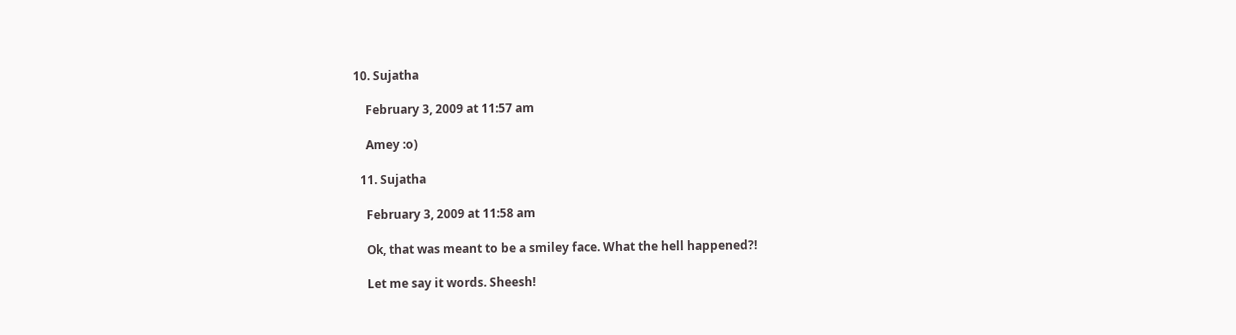10. Sujatha

    February 3, 2009 at 11:57 am

    Amey :o)

  11. Sujatha

    February 3, 2009 at 11:58 am

    Ok, that was meant to be a smiley face. What the hell happened?!

    Let me say it words. Sheesh!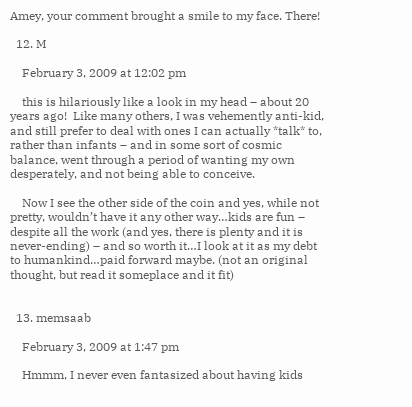Amey, your comment brought a smile to my face. There!

  12. M

    February 3, 2009 at 12:02 pm

    this is hilariously like a look in my head – about 20 years ago!  Like many others, I was vehemently anti-kid, and still prefer to deal with ones I can actually *talk* to, rather than infants – and in some sort of cosmic balance, went through a period of wanting my own desperately, and not being able to conceive.

    Now I see the other side of the coin and yes, while not pretty, wouldn’t have it any other way…kids are fun – despite all the work (and yes, there is plenty and it is never-ending) – and so worth it…I look at it as my debt to humankind…paid forward maybe. (not an original thought, but read it someplace and it fit)


  13. memsaab

    February 3, 2009 at 1:47 pm

    Hmmm, I never even fantasized about having kids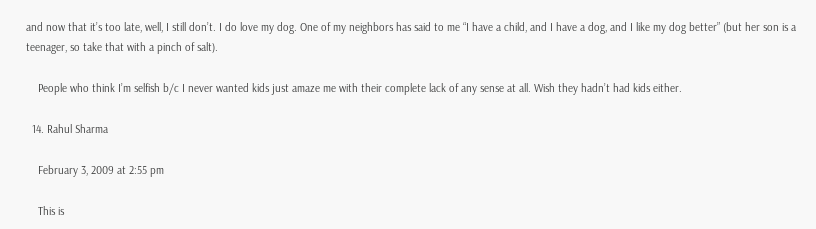and now that it’s too late, well, I still don’t. I do love my dog. One of my neighbors has said to me “I have a child, and I have a dog, and I like my dog better” (but her son is a teenager, so take that with a pinch of salt).

    People who think I’m selfish b/c I never wanted kids just amaze me with their complete lack of any sense at all. Wish they hadn’t had kids either.

  14. Rahul Sharma

    February 3, 2009 at 2:55 pm

    This is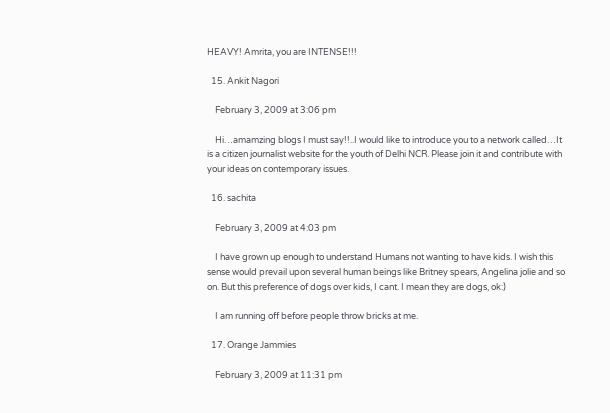HEAVY! Amrita, you are INTENSE!!!

  15. Ankit Nagori

    February 3, 2009 at 3:06 pm

    Hi…amamzing blogs I must say!!..I would like to introduce you to a network called…It is a citizen journalist website for the youth of Delhi NCR. Please join it and contribute with your ideas on contemporary issues.

  16. sachita

    February 3, 2009 at 4:03 pm

    I have grown up enough to understand Humans not wanting to have kids. I wish this sense would prevail upon several human beings like Britney spears, Angelina jolie and so on. But this preference of dogs over kids, I cant. I mean they are dogs, ok:)

    I am running off before people throw bricks at me.

  17. Orange Jammies

    February 3, 2009 at 11:31 pm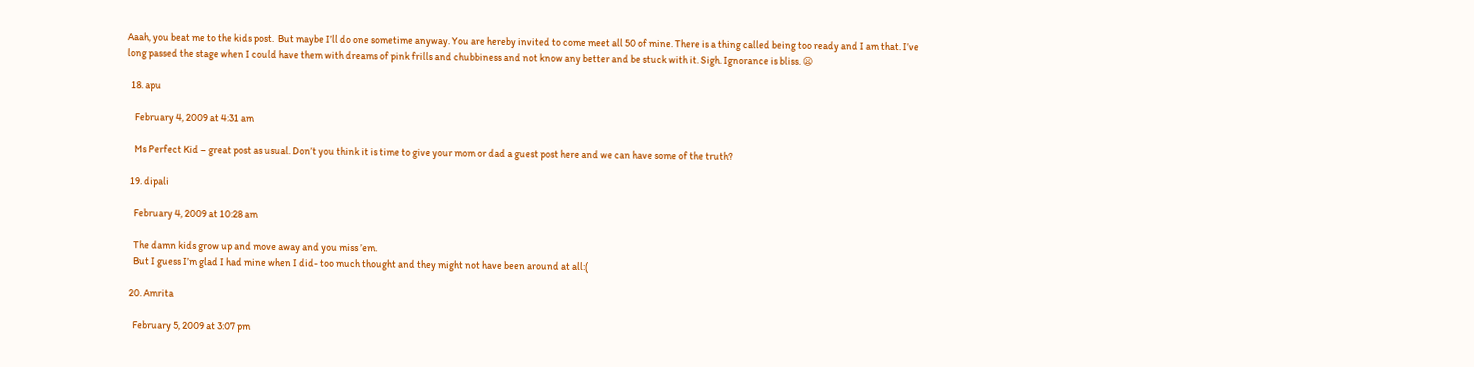Aaah, you beat me to the kids post.  But maybe I’ll do one sometime anyway. You are hereby invited to come meet all 50 of mine. There is a thing called being too ready and I am that. I’ve long passed the stage when I could have them with dreams of pink frills and chubbiness and not know any better and be stuck with it. Sigh. Ignorance is bliss. 😦

  18. apu

    February 4, 2009 at 4:31 am

    Ms Perfect Kid – great post as usual. Don’t you think it is time to give your mom or dad a guest post here and we can have some of the truth?

  19. dipali

    February 4, 2009 at 10:28 am

    The damn kids grow up and move away and you miss ’em.
    But I guess I’m glad I had mine when I did- too much thought and they might not have been around at all:(

  20. Amrita

    February 5, 2009 at 3:07 pm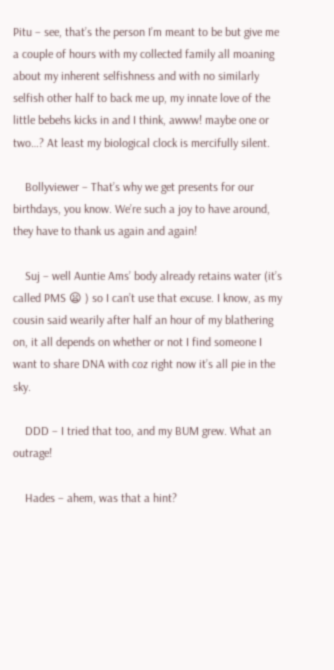Pitu – see, that’s the person I’m meant to be but give me a couple of hours with my collected family all moaning about my inherent selfishness and with no similarly selfish other half to back me up, my innate love of the little bebehs kicks in and I think, awww! maybe one or two…? At least my biological clock is mercifully silent.

    Bollyviewer – That’s why we get presents for our birthdays, you know. We’re such a joy to have around, they have to thank us again and again!

    Suj – well Auntie Ams’ body already retains water (it’s called PMS 😦 ) so I can’t use that excuse. I know, as my cousin said wearily after half an hour of my blathering on, it all depends on whether or not I find someone I want to share DNA with coz right now it’s all pie in the sky.

    DDD – I tried that too, and my BUM grew. What an outrage!

    Hades – ahem, was that a hint?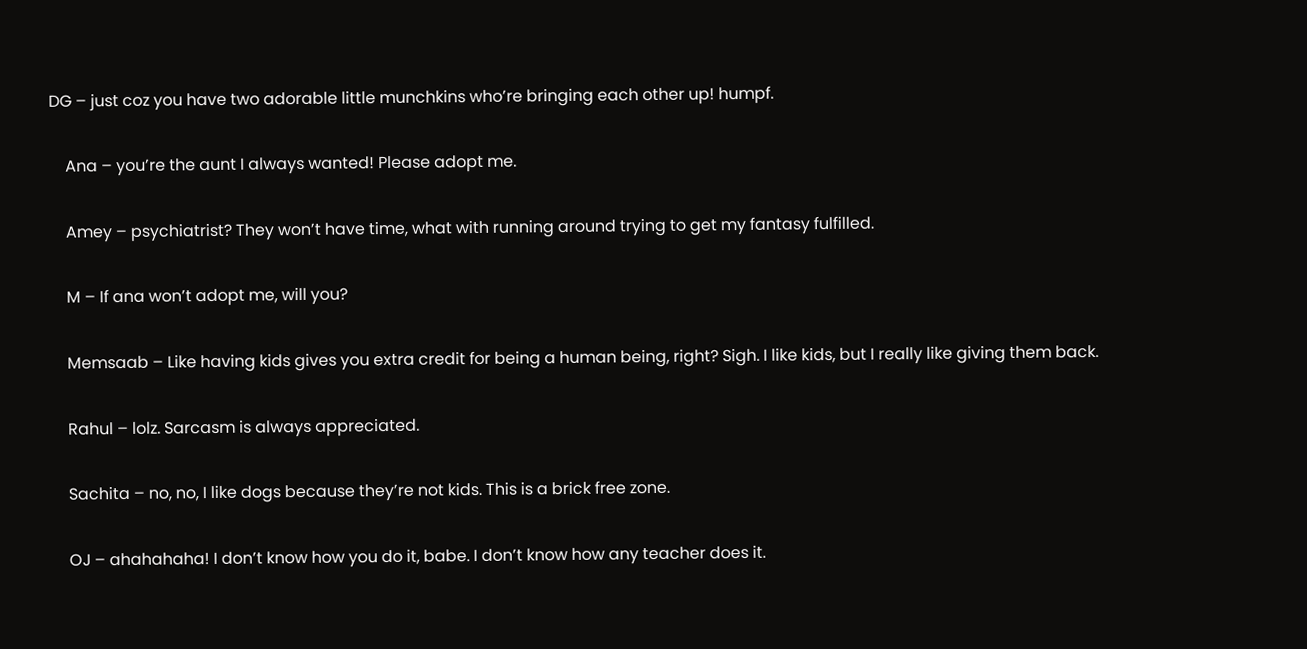DG – just coz you have two adorable little munchkins who’re bringing each other up! humpf.

    Ana – you’re the aunt I always wanted! Please adopt me.

    Amey – psychiatrist? They won’t have time, what with running around trying to get my fantasy fulfilled.

    M – If ana won’t adopt me, will you?

    Memsaab – Like having kids gives you extra credit for being a human being, right? Sigh. I like kids, but I really like giving them back.

    Rahul – lolz. Sarcasm is always appreciated.

    Sachita – no, no, I like dogs because they’re not kids. This is a brick free zone.

    OJ – ahahahaha! I don’t know how you do it, babe. I don’t know how any teacher does it.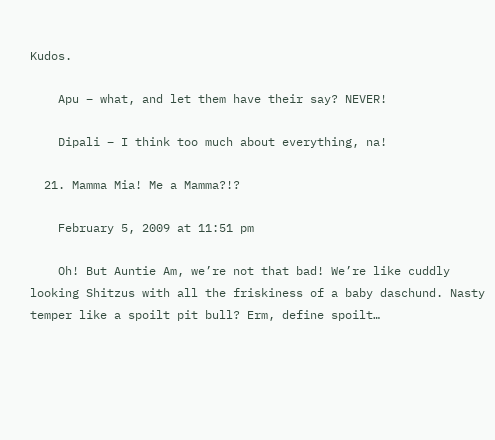Kudos.

    Apu – what, and let them have their say? NEVER!

    Dipali – I think too much about everything, na!

  21. Mamma Mia! Me a Mamma?!?

    February 5, 2009 at 11:51 pm

    Oh! But Auntie Am, we’re not that bad! We’re like cuddly looking Shitzus with all the friskiness of a baby daschund. Nasty temper like a spoilt pit bull? Erm, define spoilt…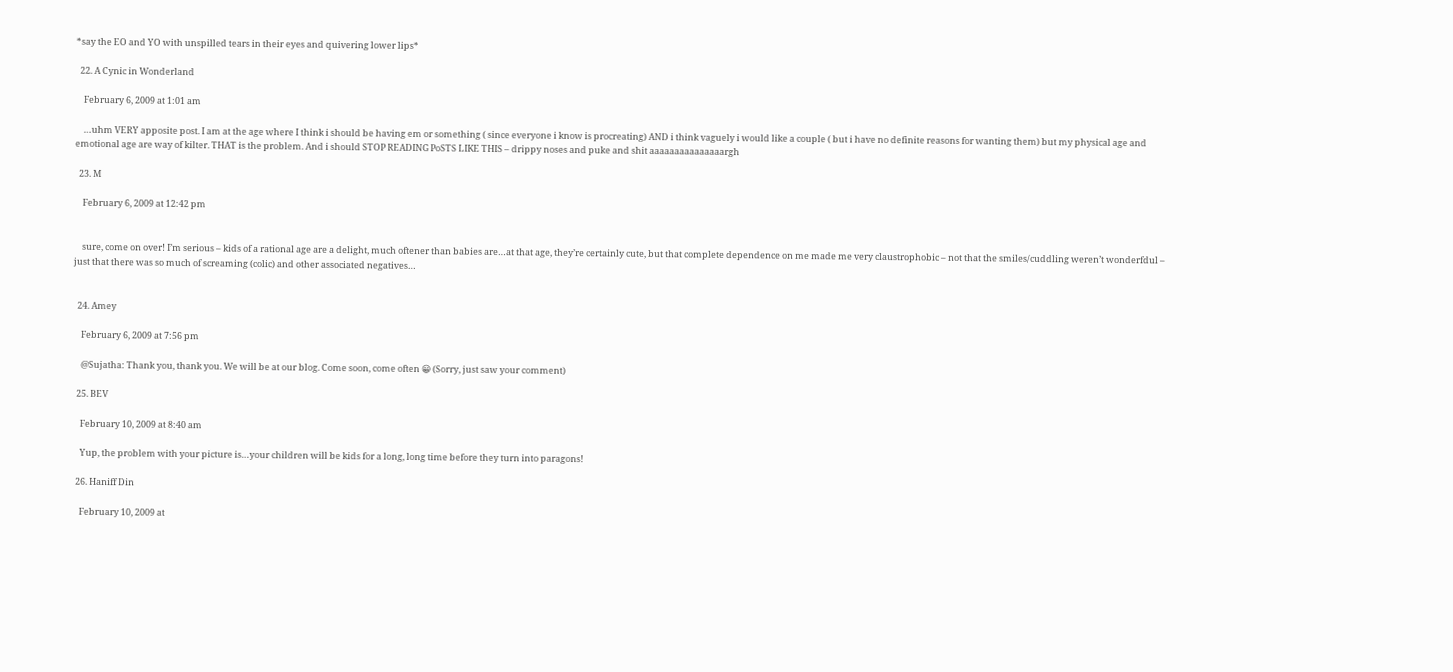*say the EO and YO with unspilled tears in their eyes and quivering lower lips*

  22. A Cynic in Wonderland

    February 6, 2009 at 1:01 am

    …uhm VERY apposite post. I am at the age where I think i should be having em or something ( since everyone i know is procreating) AND i think vaguely i would like a couple ( but i have no definite reasons for wanting them) but my physical age and emotional age are way of kilter. THAT is the problem. And i should STOP READING PoSTS LIKE THIS – drippy noses and puke and shit aaaaaaaaaaaaaaargh

  23. M

    February 6, 2009 at 12:42 pm


    sure, come on over! I’m serious – kids of a rational age are a delight, much oftener than babies are…at that age, they’re certainly cute, but that complete dependence on me made me very claustrophobic – not that the smiles/cuddling weren’t wonderfdul – just that there was so much of screaming (colic) and other associated negatives…


  24. Amey

    February 6, 2009 at 7:56 pm

    @Sujatha: Thank you, thank you. We will be at our blog. Come soon, come often 😀 (Sorry, just saw your comment)

  25. BEV

    February 10, 2009 at 8:40 am

    Yup, the problem with your picture is…your children will be kids for a long, long time before they turn into paragons!

  26. Haniff Din

    February 10, 2009 at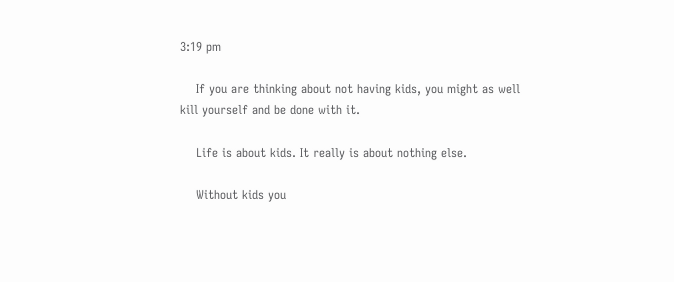3:19 pm

    If you are thinking about not having kids, you might as well kill yourself and be done with it.

    Life is about kids. It really is about nothing else.

    Without kids you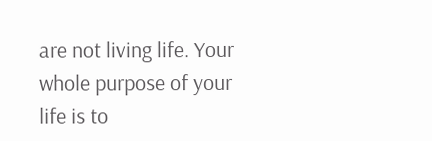are not living life. Your whole purpose of your life is to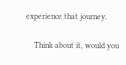experience that journey.

    Think about it, would you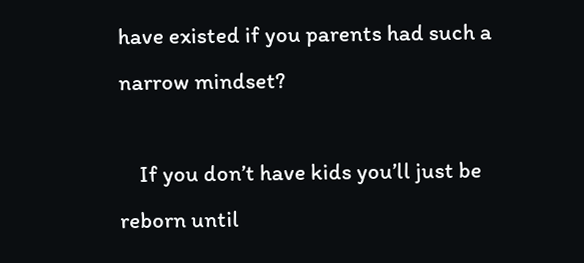have existed if you parents had such a narrow mindset?

    If you don’t have kids you’ll just be reborn until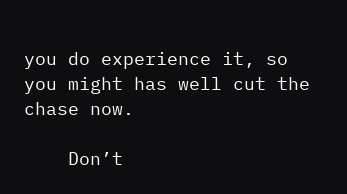you do experience it, so you might has well cut the chase now.

    Don’t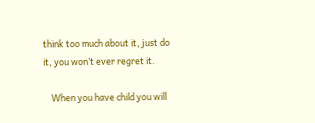think too much about it, just do it, you won’t ever regret it.

    When you have child you will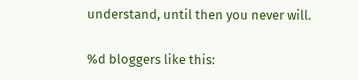understand, until then you never will.

%d bloggers like this: